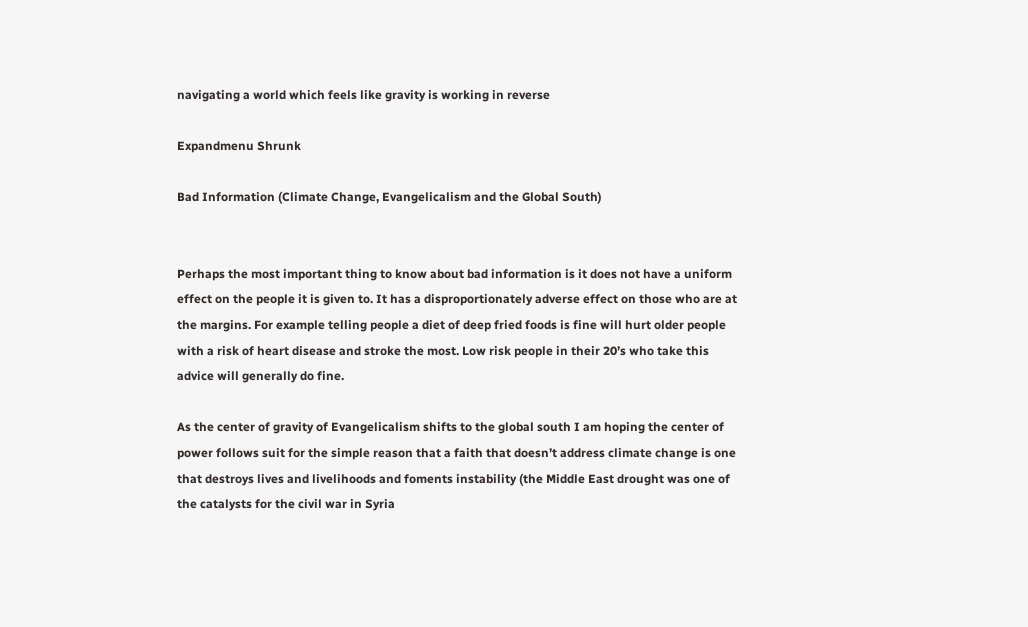navigating a world which feels like gravity is working in reverse

Expandmenu Shrunk

Bad Information (Climate Change, Evangelicalism and the Global South)


Perhaps the most important thing to know about bad information is it does not have a uniform effect on the people it is given to. It has a disproportionately adverse effect on those who are at the margins. For example telling people a diet of deep fried foods is fine will hurt older people with a risk of heart disease and stroke the most. Low risk people in their 20’s who take this advice will generally do fine.

As the center of gravity of Evangelicalism shifts to the global south I am hoping the center of power follows suit for the simple reason that a faith that doesn’t address climate change is one that destroys lives and livelihoods and foments instability (the Middle East drought was one of the catalysts for the civil war in Syria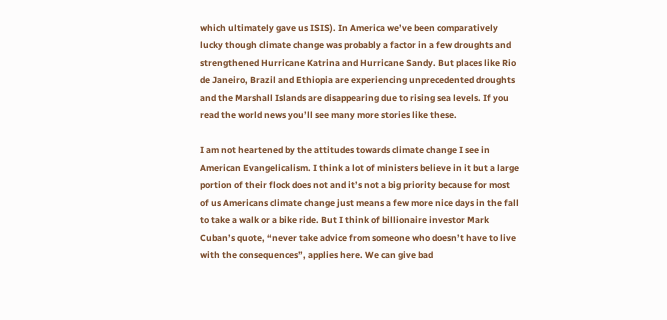which ultimately gave us ISIS). In America we’ve been comparatively lucky though climate change was probably a factor in a few droughts and strengthened Hurricane Katrina and Hurricane Sandy. But places like Rio de Janeiro, Brazil and Ethiopia are experiencing unprecedented droughts and the Marshall Islands are disappearing due to rising sea levels. If you read the world news you’ll see many more stories like these.

I am not heartened by the attitudes towards climate change I see in American Evangelicalism. I think a lot of ministers believe in it but a large portion of their flock does not and it’s not a big priority because for most of us Americans climate change just means a few more nice days in the fall to take a walk or a bike ride. But I think of billionaire investor Mark Cuban’s quote, “never take advice from someone who doesn’t have to live with the consequences”, applies here. We can give bad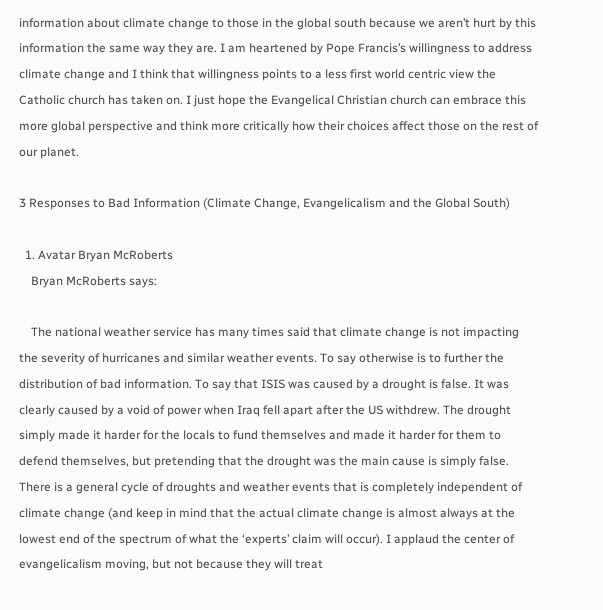information about climate change to those in the global south because we aren’t hurt by this information the same way they are. I am heartened by Pope Francis’s willingness to address climate change and I think that willingness points to a less first world centric view the Catholic church has taken on. I just hope the Evangelical Christian church can embrace this more global perspective and think more critically how their choices affect those on the rest of our planet.

3 Responses to Bad Information (Climate Change, Evangelicalism and the Global South)

  1. Avatar Bryan McRoberts
    Bryan McRoberts says:

    The national weather service has many times said that climate change is not impacting the severity of hurricanes and similar weather events. To say otherwise is to further the distribution of bad information. To say that ISIS was caused by a drought is false. It was clearly caused by a void of power when Iraq fell apart after the US withdrew. The drought simply made it harder for the locals to fund themselves and made it harder for them to defend themselves, but pretending that the drought was the main cause is simply false. There is a general cycle of droughts and weather events that is completely independent of climate change (and keep in mind that the actual climate change is almost always at the lowest end of the spectrum of what the ‘experts’ claim will occur). I applaud the center of evangelicalism moving, but not because they will treat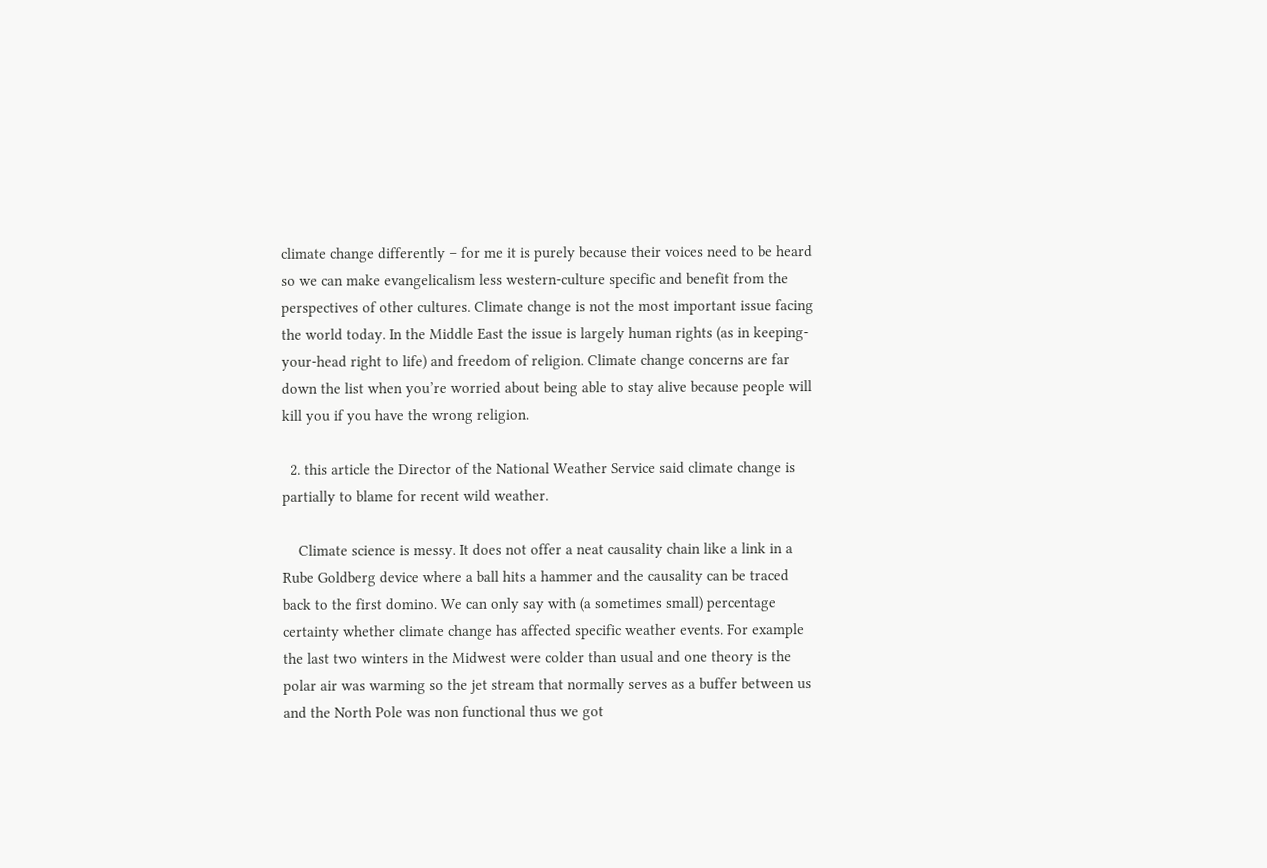climate change differently – for me it is purely because their voices need to be heard so we can make evangelicalism less western-culture specific and benefit from the perspectives of other cultures. Climate change is not the most important issue facing the world today. In the Middle East the issue is largely human rights (as in keeping-your-head right to life) and freedom of religion. Climate change concerns are far down the list when you’re worried about being able to stay alive because people will kill you if you have the wrong religion.

  2. this article the Director of the National Weather Service said climate change is partially to blame for recent wild weather.

    Climate science is messy. It does not offer a neat causality chain like a link in a Rube Goldberg device where a ball hits a hammer and the causality can be traced back to the first domino. We can only say with (a sometimes small) percentage certainty whether climate change has affected specific weather events. For example the last two winters in the Midwest were colder than usual and one theory is the polar air was warming so the jet stream that normally serves as a buffer between us and the North Pole was non functional thus we got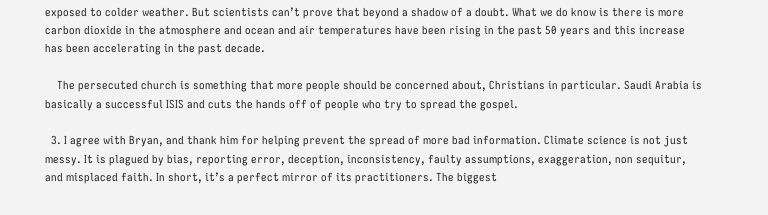exposed to colder weather. But scientists can’t prove that beyond a shadow of a doubt. What we do know is there is more carbon dioxide in the atmosphere and ocean and air temperatures have been rising in the past 50 years and this increase has been accelerating in the past decade.

    The persecuted church is something that more people should be concerned about, Christians in particular. Saudi Arabia is basically a successful ISIS and cuts the hands off of people who try to spread the gospel.

  3. I agree with Bryan, and thank him for helping prevent the spread of more bad information. Climate science is not just messy. It is plagued by bias, reporting error, deception, inconsistency, faulty assumptions, exaggeration, non sequitur, and misplaced faith. In short, it’s a perfect mirror of its practitioners. The biggest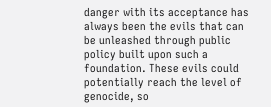danger with its acceptance has always been the evils that can be unleashed through public policy built upon such a foundation. These evils could potentially reach the level of genocide, so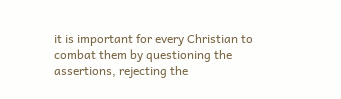it is important for every Christian to combat them by questioning the assertions, rejecting the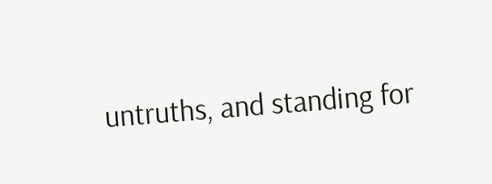untruths, and standing for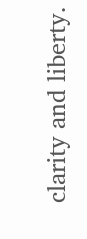clarity and liberty.